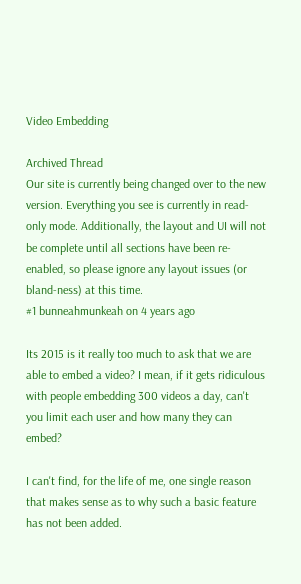Video Embedding

Archived Thread
Our site is currently being changed over to the new version. Everything you see is currently in read-only mode. Additionally, the layout and UI will not be complete until all sections have been re-enabled, so please ignore any layout issues (or bland-ness) at this time.
#1 bunneahmunkeah on 4 years ago

Its 2015 is it really too much to ask that we are able to embed a video? I mean, if it gets ridiculous with people embedding 300 videos a day, can't you limit each user and how many they can embed?

I can't find, for the life of me, one single reason that makes sense as to why such a basic feature has not been added.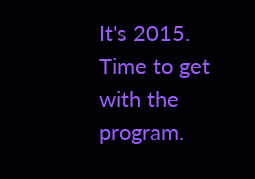It's 2015. Time to get with the program.